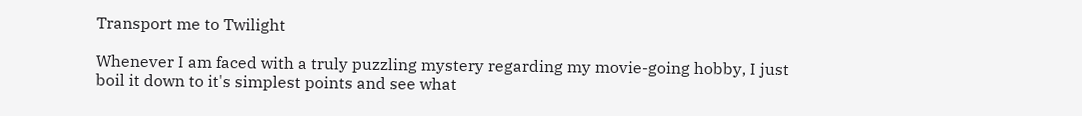Transport me to Twilight

Whenever I am faced with a truly puzzling mystery regarding my movie-going hobby, I just boil it down to it's simplest points and see what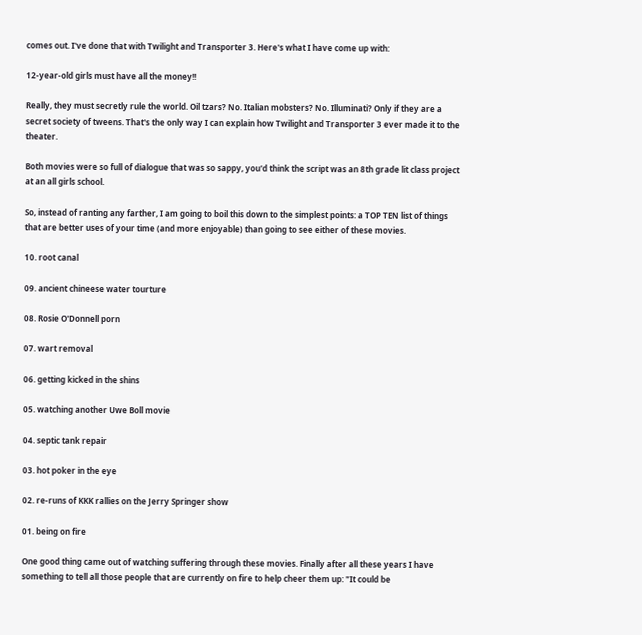comes out. I've done that with Twilight and Transporter 3. Here's what I have come up with:

12-year-old girls must have all the money!!

Really, they must secretly rule the world. Oil tzars? No. Italian mobsters? No. Illuminati? Only if they are a secret society of tweens. That's the only way I can explain how Twilight and Transporter 3 ever made it to the theater.

Both movies were so full of dialogue that was so sappy, you'd think the script was an 8th grade lit class project at an all girls school.

So, instead of ranting any farther, I am going to boil this down to the simplest points: a TOP TEN list of things that are better uses of your time (and more enjoyable) than going to see either of these movies.

10. root canal

09. ancient chineese water tourture

08. Rosie O'Donnell porn

07. wart removal

06. getting kicked in the shins

05. watching another Uwe Boll movie

04. septic tank repair

03. hot poker in the eye

02. re-runs of KKK rallies on the Jerry Springer show

01. being on fire

One good thing came out of watching suffering through these movies. Finally after all these years I have something to tell all those people that are currently on fire to help cheer them up: "It could be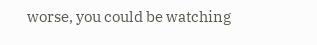worse, you could be watching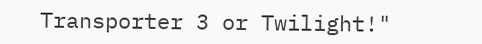Transporter 3 or Twilight!"